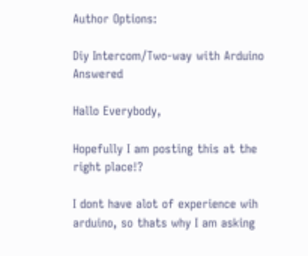Author Options:

Diy Intercom/Two-way with Arduino Answered

Hallo Everybody,

Hopefully I am posting this at the right place!?

I dont have alot of experience wih arduino, so thats why I am asking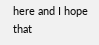here and I hope that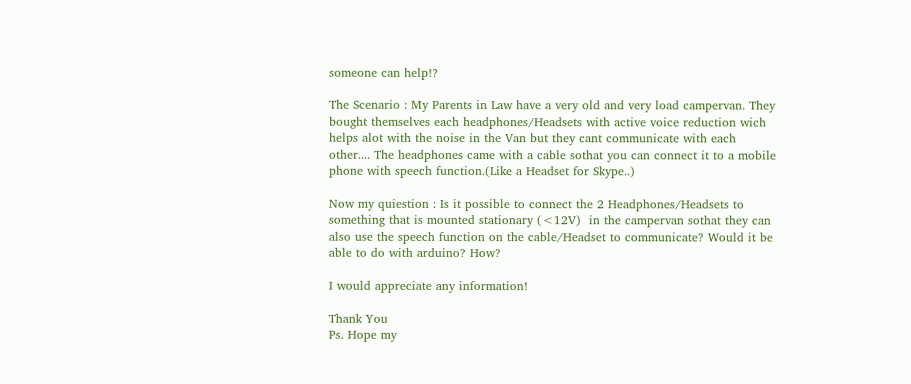someone can help!?

The Scenario : My Parents in Law have a very old and very load campervan. They bought themselves each headphones/Headsets with active voice reduction wich helps alot with the noise in the Van but they cant communicate with each other.... The headphones came with a cable sothat you can connect it to a mobile phone with speech function.(Like a Headset for Skype..)

Now my quiestion : Is it possible to connect the 2 Headphones/Headsets to something that is mounted stationary (<12V)  in the campervan sothat they can also use the speech function on the cable/Headset to communicate? Would it be able to do with arduino? How?

I would appreciate any information!

Thank You
Ps. Hope my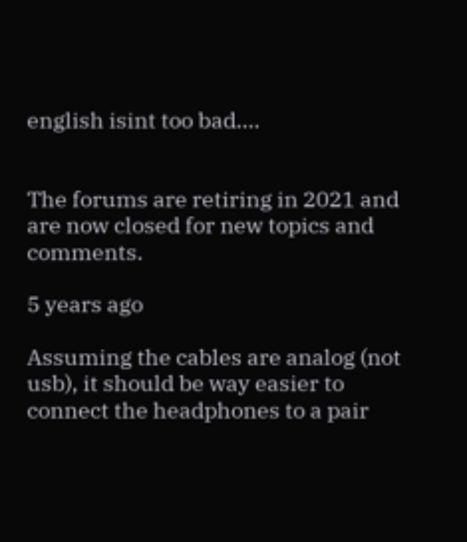english isint too bad....


The forums are retiring in 2021 and are now closed for new topics and comments.

5 years ago

Assuming the cables are analog (not usb), it should be way easier to connect the headphones to a pair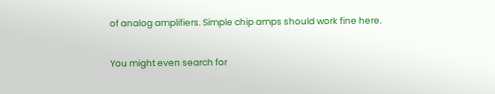of analog amplifiers. Simple chip amps should work fine here.

You might even search for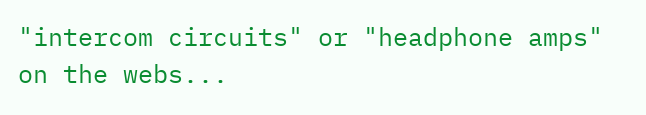"intercom circuits" or "headphone amps" on the webs...